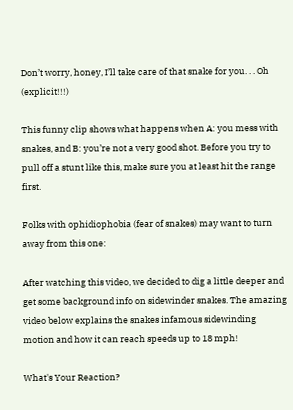Don’t worry, honey, I’ll take care of that snake for you. . . Oh (explicit!!!)

This funny clip shows what happens when A: you mess with snakes, and B: you’re not a very good shot. Before you try to pull off a stunt like this, make sure you at least hit the range first.

Folks with ophidiophobia (fear of snakes) may want to turn away from this one:

After watching this video, we decided to dig a little deeper and get some background info on sidewinder snakes. The amazing video below explains the snakes infamous sidewinding motion and how it can reach speeds up to 18 mph!

What's Your Reaction?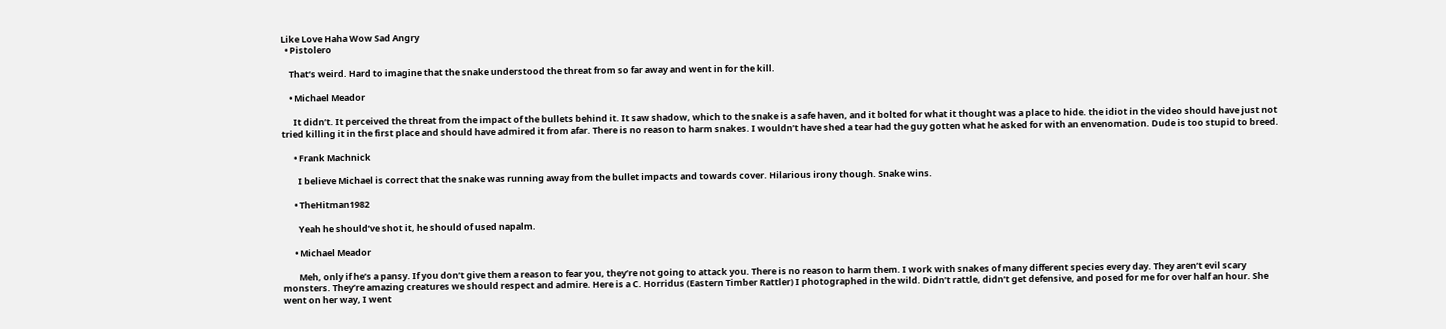Like Love Haha Wow Sad Angry
  • Pistolero

    That’s weird. Hard to imagine that the snake understood the threat from so far away and went in for the kill.

    • Michael Meador

      It didn’t. It perceived the threat from the impact of the bullets behind it. It saw shadow, which to the snake is a safe haven, and it bolted for what it thought was a place to hide. the idiot in the video should have just not tried killing it in the first place and should have admired it from afar. There is no reason to harm snakes. I wouldn’t have shed a tear had the guy gotten what he asked for with an envenomation. Dude is too stupid to breed.

      • Frank Machnick

        I believe Michael is correct that the snake was running away from the bullet impacts and towards cover. Hilarious irony though. Snake wins.

      • TheHitman1982

        Yeah he should’ve shot it, he should of used napalm.

      • Michael Meador

        Meh, only if he’s a pansy. If you don’t give them a reason to fear you, they’re not going to attack you. There is no reason to harm them. I work with snakes of many different species every day. They aren’t evil scary monsters. They’re amazing creatures we should respect and admire. Here is a C. Horridus (Eastern Timber Rattler) I photographed in the wild. Didn’t rattle, didn’t get defensive, and posed for me for over half an hour. She went on her way, I went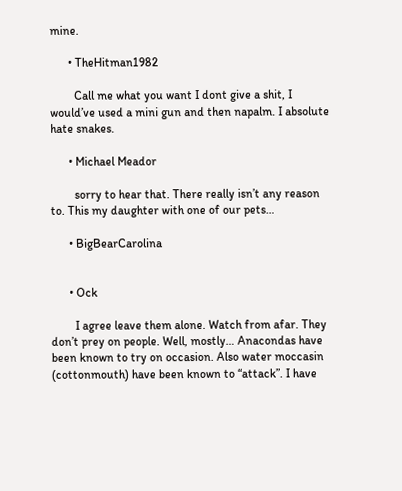mine.

      • TheHitman1982

        Call me what you want I dont give a shit, I would’ve used a mini gun and then napalm. I absolute hate snakes.

      • Michael Meador

        sorry to hear that. There really isn’t any reason to. This my daughter with one of our pets…

      • BigBearCarolina


      • Ock

        I agree leave them alone. Watch from afar. They don’t prey on people. Well, mostly… Anacondas have been known to try on occasion. Also water moccasin (cottonmouth) have been known to “attack”. I have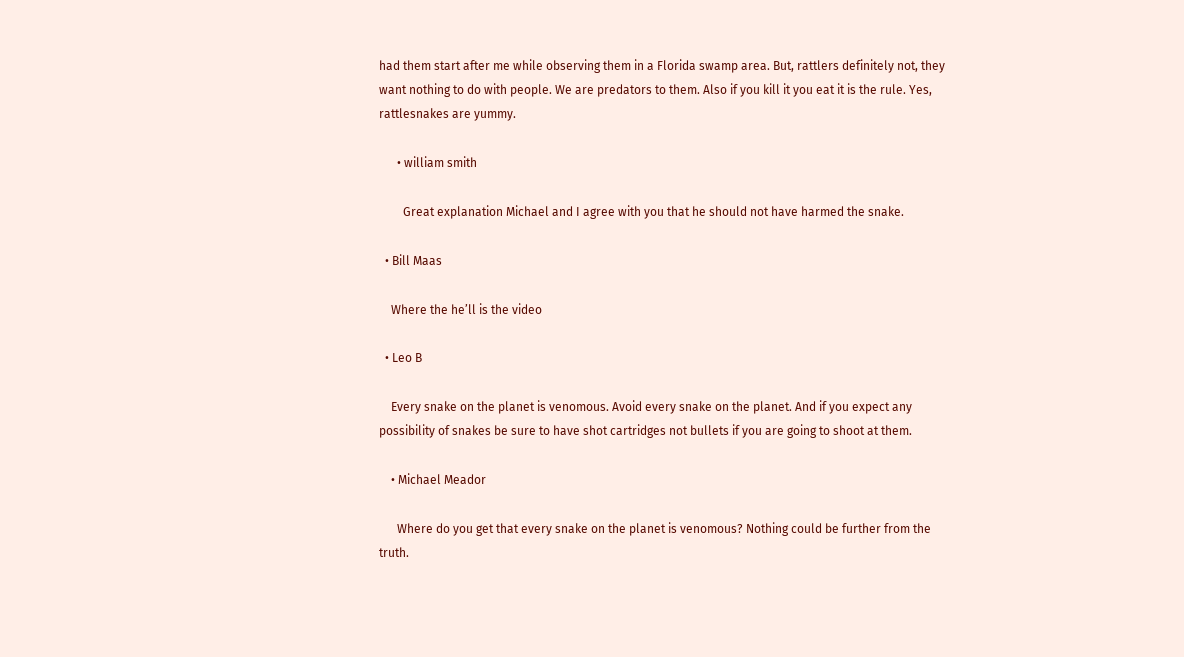had them start after me while observing them in a Florida swamp area. But, rattlers definitely not, they want nothing to do with people. We are predators to them. Also if you kill it you eat it is the rule. Yes, rattlesnakes are yummy.

      • william smith

        Great explanation Michael and I agree with you that he should not have harmed the snake.

  • Bill Maas

    Where the he’ll is the video

  • Leo B

    Every snake on the planet is venomous. Avoid every snake on the planet. And if you expect any possibility of snakes be sure to have shot cartridges not bullets if you are going to shoot at them.

    • Michael Meador

      Where do you get that every snake on the planet is venomous? Nothing could be further from the truth.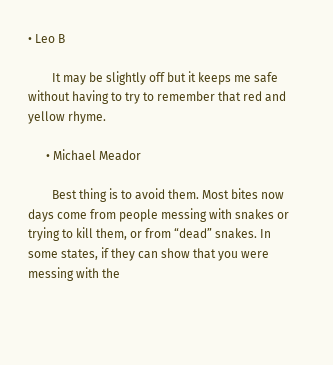• Leo B

        It may be slightly off but it keeps me safe without having to try to remember that red and yellow rhyme.

      • Michael Meador

        Best thing is to avoid them. Most bites now days come from people messing with snakes or trying to kill them, or from “dead” snakes. In some states, if they can show that you were messing with the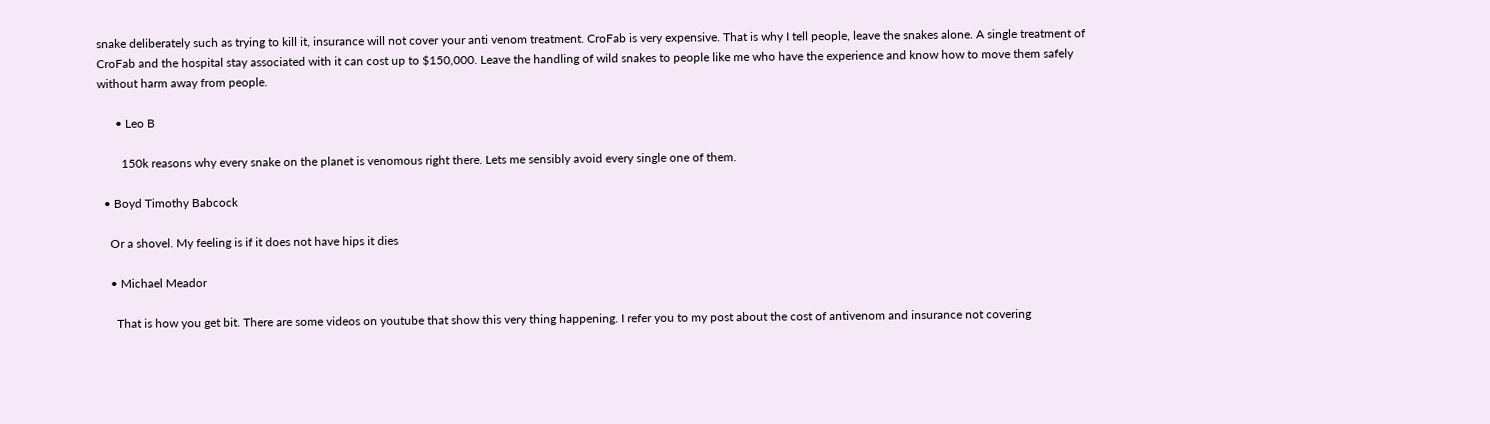snake deliberately such as trying to kill it, insurance will not cover your anti venom treatment. CroFab is very expensive. That is why I tell people, leave the snakes alone. A single treatment of CroFab and the hospital stay associated with it can cost up to $150,000. Leave the handling of wild snakes to people like me who have the experience and know how to move them safely without harm away from people.

      • Leo B

        150k reasons why every snake on the planet is venomous right there. Lets me sensibly avoid every single one of them.

  • Boyd Timothy Babcock

    Or a shovel. My feeling is if it does not have hips it dies

    • Michael Meador

      That is how you get bit. There are some videos on youtube that show this very thing happening. I refer you to my post about the cost of antivenom and insurance not covering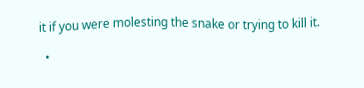it if you were molesting the snake or trying to kill it.

  •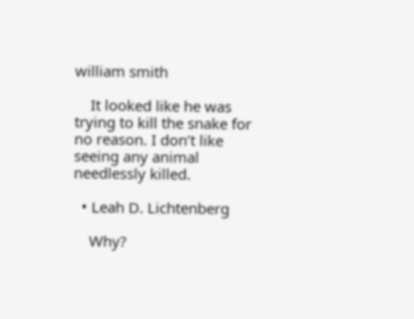william smith

    It looked like he was trying to kill the snake for no reason. I don’t like seeing any animal needlessly killed.

  • Leah D. Lichtenberg

    Why?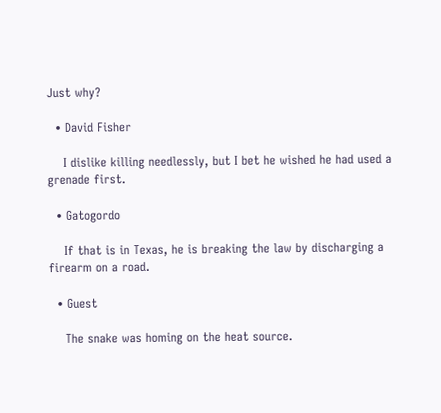Just why?

  • David Fisher

    I dislike killing needlessly, but I bet he wished he had used a grenade first.

  • Gatogordo

    If that is in Texas, he is breaking the law by discharging a firearm on a road.

  • Guest

    The snake was homing on the heat source.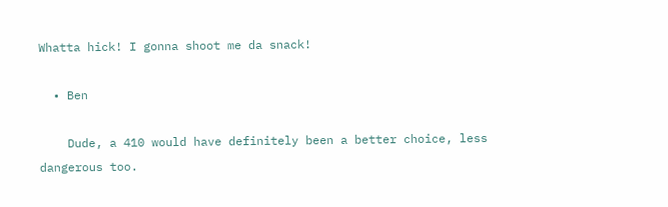Whatta hick! I gonna shoot me da snack!

  • Ben

    Dude, a 410 would have definitely been a better choice, less dangerous too.